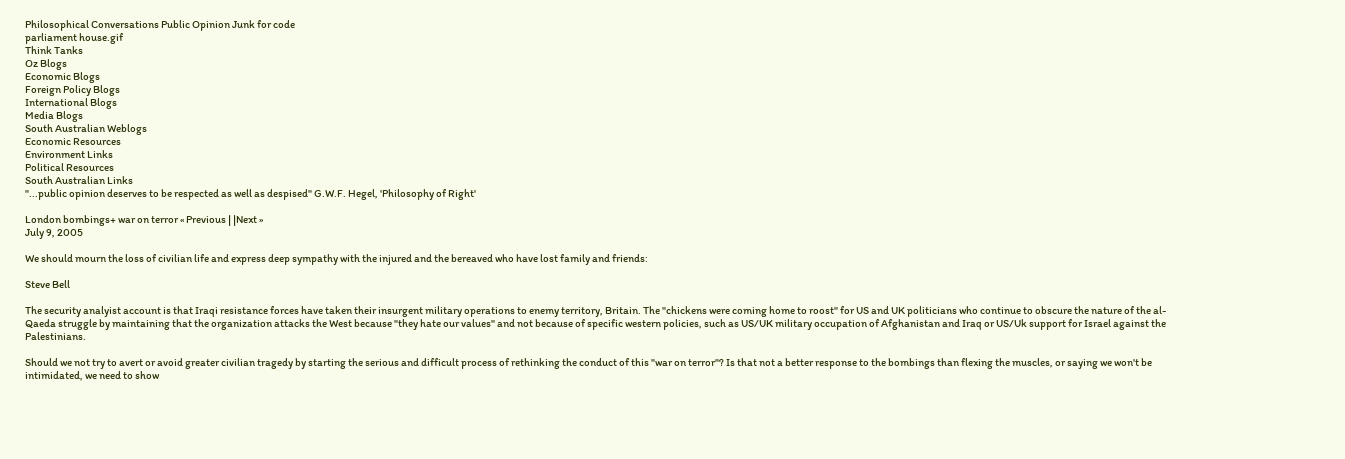Philosophical Conversations Public Opinion Junk for code
parliament house.gif
Think Tanks
Oz Blogs
Economic Blogs
Foreign Policy Blogs
International Blogs
Media Blogs
South Australian Weblogs
Economic Resources
Environment Links
Political Resources
South Australian Links
"...public opinion deserves to be respected as well as despised" G.W.F. Hegel, 'Philosophy of Right'

London bombings+ war on terror « Previous | |Next »
July 9, 2005

We should mourn the loss of civilian life and express deep sympathy with the injured and the bereaved who have lost family and friends:

Steve Bell

The security analyist account is that Iraqi resistance forces have taken their insurgent military operations to enemy territory, Britain. The "chickens were coming home to roost" for US and UK politicians who continue to obscure the nature of the al-Qaeda struggle by maintaining that the organization attacks the West because "they hate our values" and not because of specific western policies, such as US/UK military occupation of Afghanistan and Iraq or US/Uk support for Israel against the Palestinians.

Should we not try to avert or avoid greater civilian tragedy by starting the serious and difficult process of rethinking the conduct of this "war on terror"? Is that not a better response to the bombings than flexing the muscles, or saying we won't be intimidated, we need to show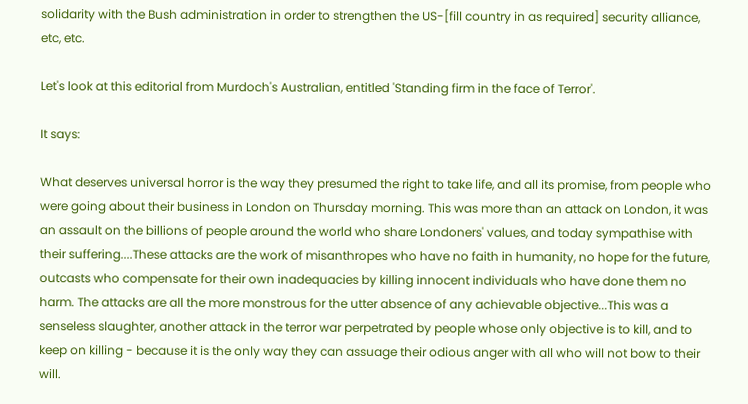solidarity with the Bush administration in order to strengthen the US-[fill country in as required] security alliance, etc, etc.

Let's look at this editorial from Murdoch's Australian, entitled 'Standing firm in the face of Terror'.

It says:

What deserves universal horror is the way they presumed the right to take life, and all its promise, from people who were going about their business in London on Thursday morning. This was more than an attack on London, it was an assault on the billions of people around the world who share Londoners' values, and today sympathise with their suffering....These attacks are the work of misanthropes who have no faith in humanity, no hope for the future, outcasts who compensate for their own inadequacies by killing innocent individuals who have done them no harm. The attacks are all the more monstrous for the utter absence of any achievable objective...This was a senseless slaughter, another attack in the terror war perpetrated by people whose only objective is to kill, and to keep on killing - because it is the only way they can assuage their odious anger with all who will not bow to their will.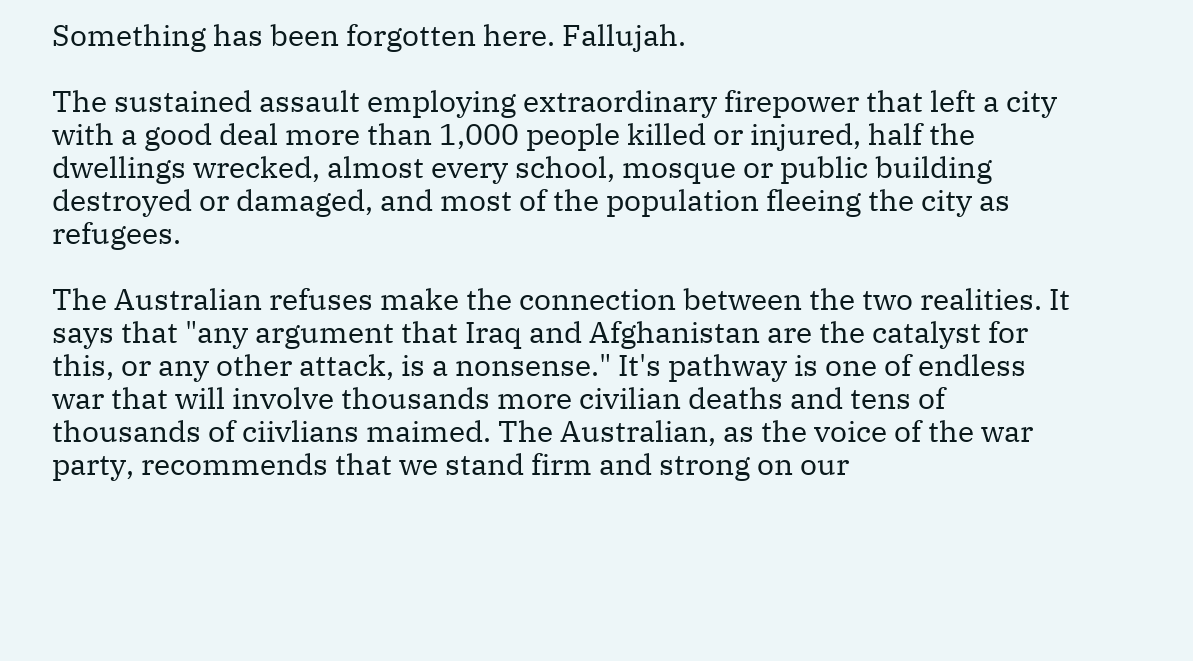Something has been forgotten here. Fallujah.

The sustained assault employing extraordinary firepower that left a city with a good deal more than 1,000 people killed or injured, half the dwellings wrecked, almost every school, mosque or public building destroyed or damaged, and most of the population fleeing the city as refugees.

The Australian refuses make the connection between the two realities. It says that "any argument that Iraq and Afghanistan are the catalyst for this, or any other attack, is a nonsense." It's pathway is one of endless war that will involve thousands more civilian deaths and tens of thousands of ciivlians maimed. The Australian, as the voice of the war party, recommends that we stand firm and strong on our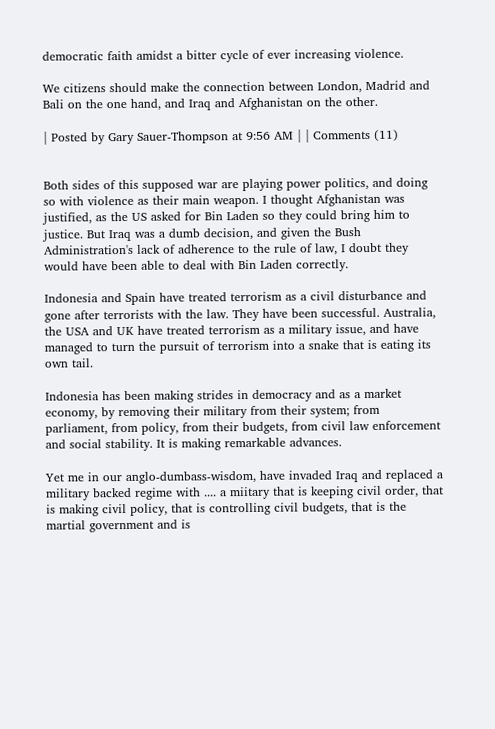democratic faith amidst a bitter cycle of ever increasing violence.

We citizens should make the connection between London, Madrid and Bali on the one hand, and Iraq and Afghanistan on the other.

| Posted by Gary Sauer-Thompson at 9:56 AM | | Comments (11)


Both sides of this supposed war are playing power politics, and doing so with violence as their main weapon. I thought Afghanistan was justified, as the US asked for Bin Laden so they could bring him to justice. But Iraq was a dumb decision, and given the Bush Administration's lack of adherence to the rule of law, I doubt they would have been able to deal with Bin Laden correctly.

Indonesia and Spain have treated terrorism as a civil disturbance and gone after terrorists with the law. They have been successful. Australia, the USA and UK have treated terrorism as a military issue, and have managed to turn the pursuit of terrorism into a snake that is eating its own tail.

Indonesia has been making strides in democracy and as a market economy, by removing their military from their system; from parliament, from policy, from their budgets, from civil law enforcement and social stability. It is making remarkable advances.

Yet me in our anglo-dumbass-wisdom, have invaded Iraq and replaced a military backed regime with .... a miitary that is keeping civil order, that is making civil policy, that is controlling civil budgets, that is the martial government and is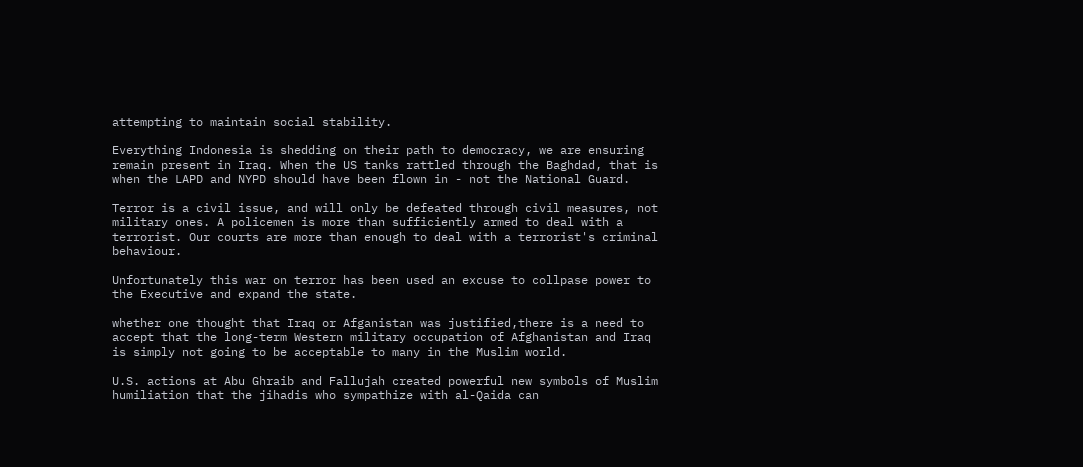attempting to maintain social stability.

Everything Indonesia is shedding on their path to democracy, we are ensuring remain present in Iraq. When the US tanks rattled through the Baghdad, that is when the LAPD and NYPD should have been flown in - not the National Guard.

Terror is a civil issue, and will only be defeated through civil measures, not military ones. A policemen is more than sufficiently armed to deal with a terrorist. Our courts are more than enough to deal with a terrorist's criminal behaviour.

Unfortunately this war on terror has been used an excuse to collpase power to the Executive and expand the state.

whether one thought that Iraq or Afganistan was justified,there is a need to accept that the long-term Western military occupation of Afghanistan and Iraq is simply not going to be acceptable to many in the Muslim world.

U.S. actions at Abu Ghraib and Fallujah created powerful new symbols of Muslim humiliation that the jihadis who sympathize with al-Qaida can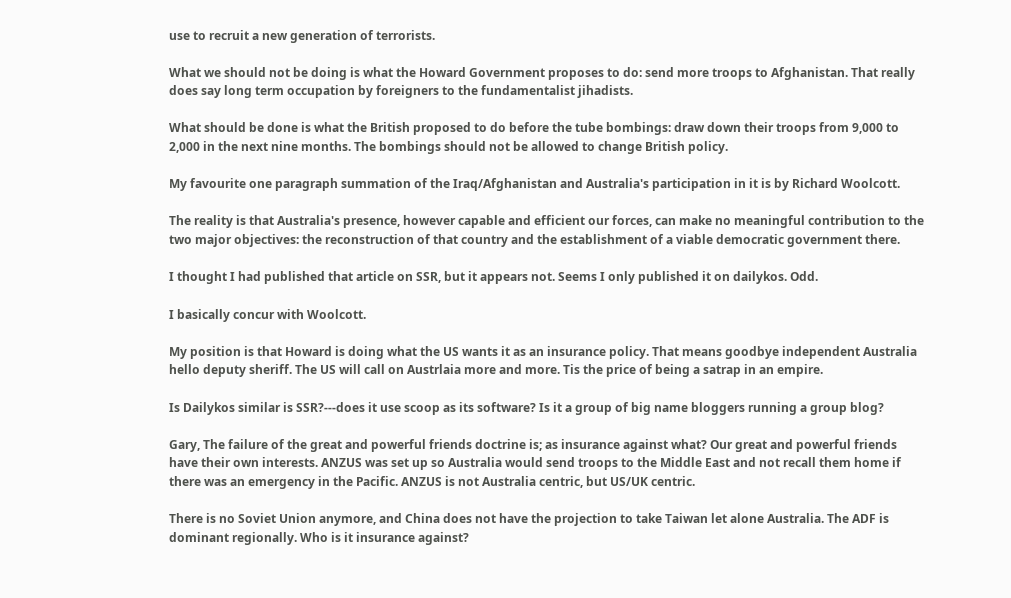use to recruit a new generation of terrorists.

What we should not be doing is what the Howard Government proposes to do: send more troops to Afghanistan. That really does say long term occupation by foreigners to the fundamentalist jihadists.

What should be done is what the British proposed to do before the tube bombings: draw down their troops from 9,000 to 2,000 in the next nine months. The bombings should not be allowed to change British policy.

My favourite one paragraph summation of the Iraq/Afghanistan and Australia's participation in it is by Richard Woolcott.

The reality is that Australia's presence, however capable and efficient our forces, can make no meaningful contribution to the two major objectives: the reconstruction of that country and the establishment of a viable democratic government there.

I thought I had published that article on SSR, but it appears not. Seems I only published it on dailykos. Odd.

I basically concur with Woolcott.

My position is that Howard is doing what the US wants it as an insurance policy. That means goodbye independent Australia hello deputy sheriff. The US will call on Austrlaia more and more. Tis the price of being a satrap in an empire.

Is Dailykos similar is SSR?---does it use scoop as its software? Is it a group of big name bloggers running a group blog?

Gary, The failure of the great and powerful friends doctrine is; as insurance against what? Our great and powerful friends have their own interests. ANZUS was set up so Australia would send troops to the Middle East and not recall them home if there was an emergency in the Pacific. ANZUS is not Australia centric, but US/UK centric.

There is no Soviet Union anymore, and China does not have the projection to take Taiwan let alone Australia. The ADF is dominant regionally. Who is it insurance against?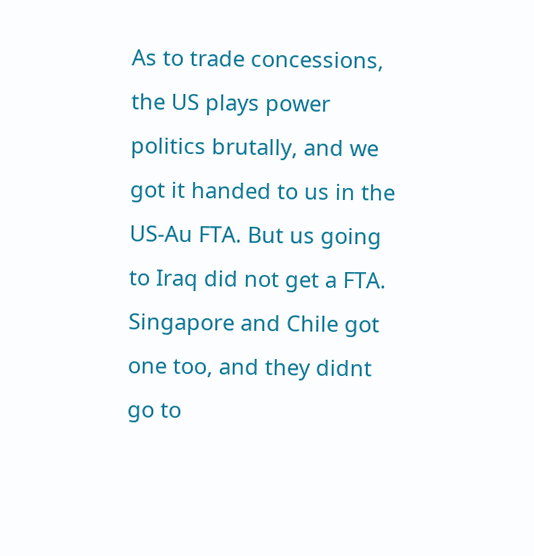As to trade concessions, the US plays power politics brutally, and we got it handed to us in the US-Au FTA. But us going to Iraq did not get a FTA. Singapore and Chile got one too, and they didnt go to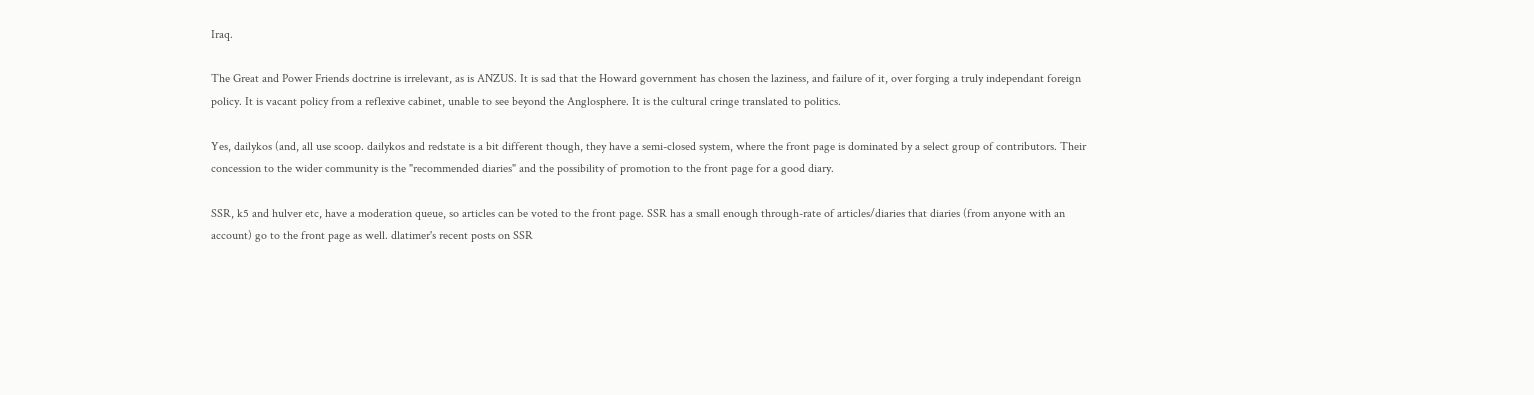Iraq.

The Great and Power Friends doctrine is irrelevant, as is ANZUS. It is sad that the Howard government has chosen the laziness, and failure of it, over forging a truly independant foreign policy. It is vacant policy from a reflexive cabinet, unable to see beyond the Anglosphere. It is the cultural cringe translated to politics.

Yes, dailykos (and, all use scoop. dailykos and redstate is a bit different though, they have a semi-closed system, where the front page is dominated by a select group of contributors. Their concession to the wider community is the "recommended diaries" and the possibility of promotion to the front page for a good diary.

SSR, k5 and hulver etc, have a moderation queue, so articles can be voted to the front page. SSR has a small enough through-rate of articles/diaries that diaries (from anyone with an account) go to the front page as well. dlatimer's recent posts on SSR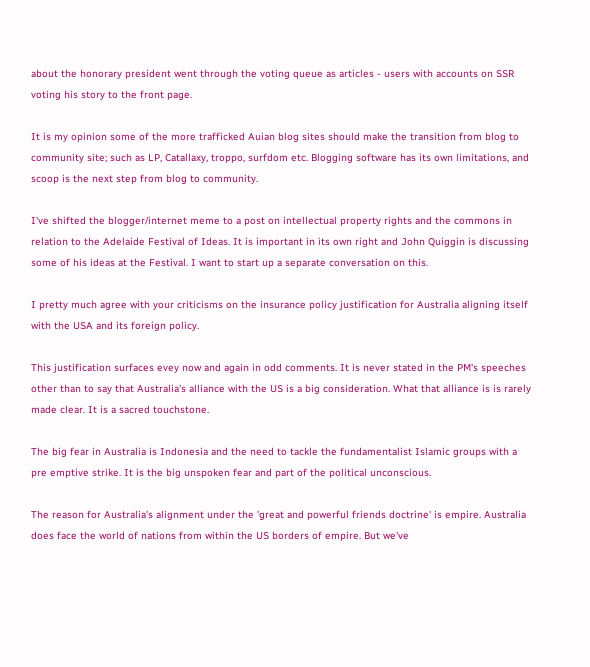about the honorary president went through the voting queue as articles - users with accounts on SSR voting his story to the front page.

It is my opinion some of the more trafficked Auian blog sites should make the transition from blog to community site; such as LP, Catallaxy, troppo, surfdom etc. Blogging software has its own limitations, and scoop is the next step from blog to community.

I've shifted the blogger/internet meme to a post on intellectual property rights and the commons in relation to the Adelaide Festival of Ideas. It is important in its own right and John Quiggin is discussing some of his ideas at the Festival. I want to start up a separate conversation on this.

I pretty much agree with your criticisms on the insurance policy justification for Australia aligning itself with the USA and its foreign policy.

This justification surfaces evey now and again in odd comments. It is never stated in the PM's speeches other than to say that Australia's alliance with the US is a big consideration. What that alliance is is rarely made clear. It is a sacred touchstone.

The big fear in Australia is Indonesia and the need to tackle the fundamentalist Islamic groups with a pre emptive strike. It is the big unspoken fear and part of the political unconscious.

The reason for Australia's alignment under the 'great and powerful friends doctrine' is empire. Australia does face the world of nations from within the US borders of empire. But we've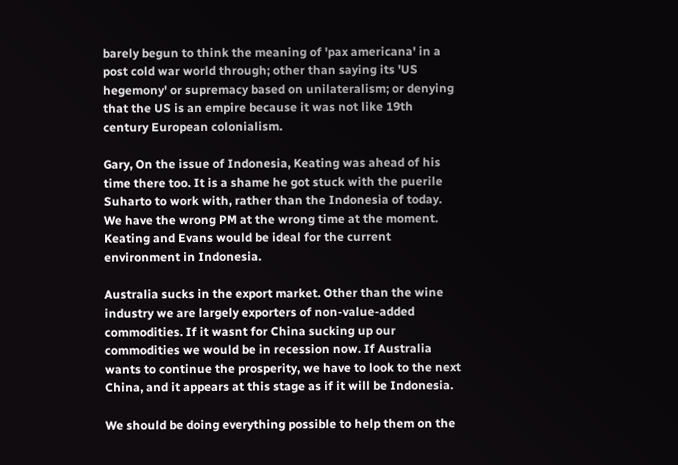barely begun to think the meaning of 'pax americana' in a post cold war world through; other than saying its 'US hegemony' or supremacy based on unilateralism; or denying that the US is an empire because it was not like 19th century European colonialism.

Gary, On the issue of Indonesia, Keating was ahead of his time there too. It is a shame he got stuck with the puerile Suharto to work with, rather than the Indonesia of today. We have the wrong PM at the wrong time at the moment. Keating and Evans would be ideal for the current environment in Indonesia.

Australia sucks in the export market. Other than the wine industry we are largely exporters of non-value-added commodities. If it wasnt for China sucking up our commodities we would be in recession now. If Australia wants to continue the prosperity, we have to look to the next China, and it appears at this stage as if it will be Indonesia.

We should be doing everything possible to help them on the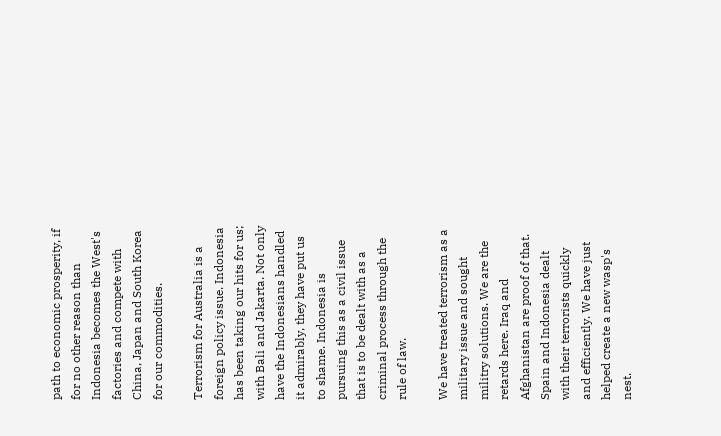path to economic prosperity, if for no other reason than Indonesia becomes the West's factories and compete with China, Japan and South Korea for our commodities.

Terrorism for Australia is a foreign policy issue. Indonesia has been taking our hits for us; with Bali and Jakarta. Not only have the Indonesians handled it admirably, they have put us to shame. Indonesia is pursuing this as a civil issue that is to be dealt with as a criminal process through the rule of law.

We have treated terrorism as a military issue and sought militry solutions. We are the retards here. Iraq and Afghanistan are proof of that. Spain and Indonesia dealt with their terrorists quickly and efficiently. We have just helped create a new wasp's nest.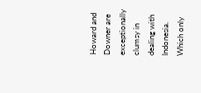Howard and Downer are exceptionally clumsy in dealing with Indonesia. Which only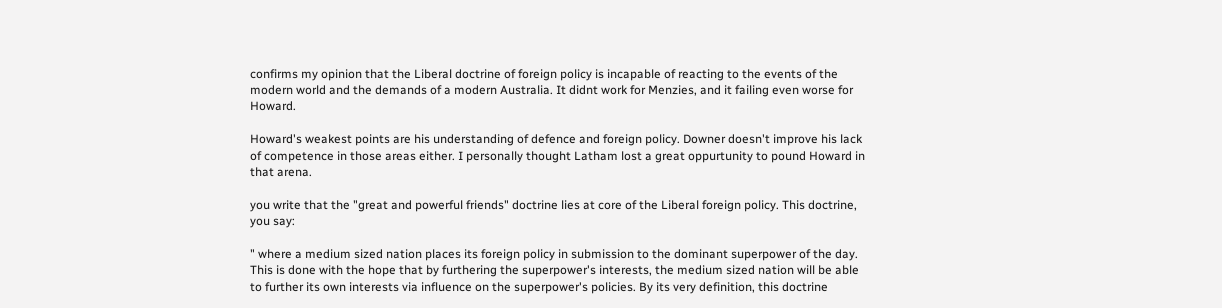confirms my opinion that the Liberal doctrine of foreign policy is incapable of reacting to the events of the modern world and the demands of a modern Australia. It didnt work for Menzies, and it failing even worse for Howard.

Howard's weakest points are his understanding of defence and foreign policy. Downer doesn't improve his lack of competence in those areas either. I personally thought Latham lost a great oppurtunity to pound Howard in that arena.

you write that the "great and powerful friends" doctrine lies at core of the Liberal foreign policy. This doctrine, you say:

" where a medium sized nation places its foreign policy in submission to the dominant superpower of the day. This is done with the hope that by furthering the superpower's interests, the medium sized nation will be able to further its own interests via influence on the superpower's policies. By its very definition, this doctrine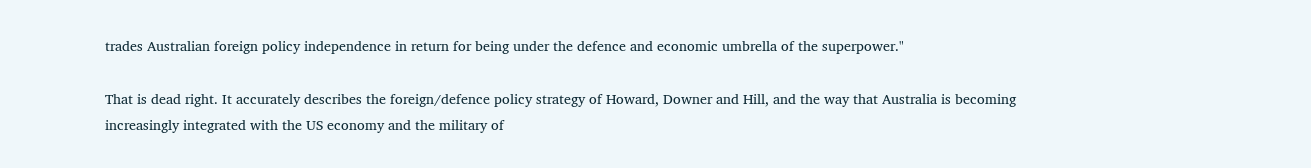trades Australian foreign policy independence in return for being under the defence and economic umbrella of the superpower."

That is dead right. It accurately describes the foreign/defence policy strategy of Howard, Downer and Hill, and the way that Australia is becoming increasingly integrated with the US economy and the military of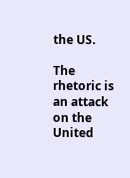the US.

The rhetoric is an attack on the United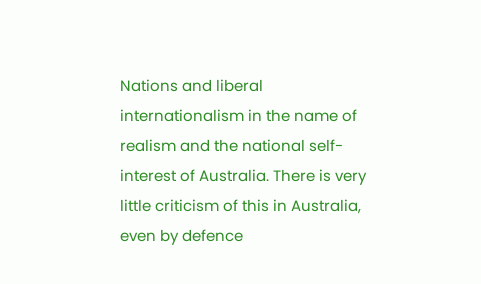Nations and liberal internationalism in the name of realism and the national self-interest of Australia. There is very little criticism of this in Australia, even by defence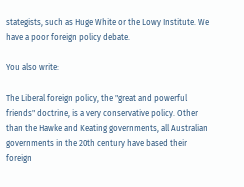stategists, such as Huge White or the Lowy Institute. We have a poor foreign policy debate.

You also write:

The Liberal foreign policy, the "great and powerful friends" doctrine, is a very conservative policy. Other than the Hawke and Keating governments, all Australian governments in the 20th century have based their foreign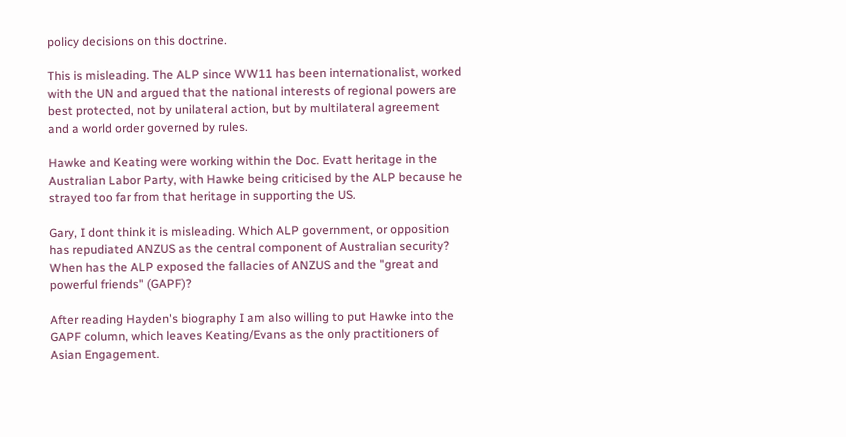policy decisions on this doctrine.

This is misleading. The ALP since WW11 has been internationalist, worked with the UN and argued that the national interests of regional powers are best protected, not by unilateral action, but by multilateral agreement and a world order governed by rules.

Hawke and Keating were working within the Doc. Evatt heritage in the Australian Labor Party, with Hawke being criticised by the ALP because he strayed too far from that heritage in supporting the US.

Gary, I dont think it is misleading. Which ALP government, or opposition has repudiated ANZUS as the central component of Australian security? When has the ALP exposed the fallacies of ANZUS and the "great and powerful friends" (GAPF)?

After reading Hayden's biography I am also willing to put Hawke into the GAPF column, which leaves Keating/Evans as the only practitioners of Asian Engagement.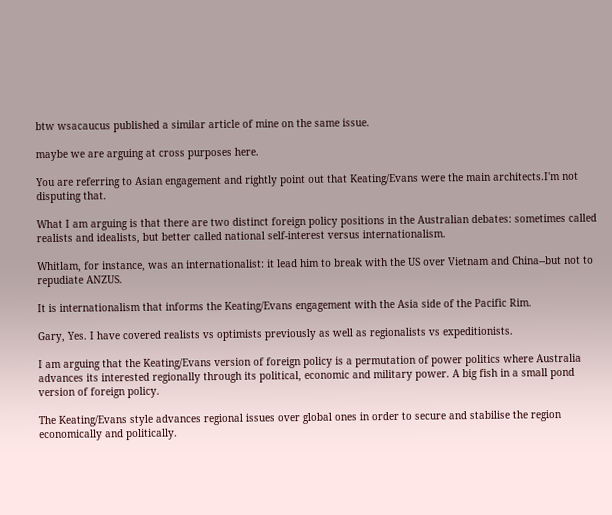btw wsacaucus published a similar article of mine on the same issue.

maybe we are arguing at cross purposes here.

You are referring to Asian engagement and rightly point out that Keating/Evans were the main architects.I'm not disputing that.

What I am arguing is that there are two distinct foreign policy positions in the Australian debates: sometimes called realists and idealists, but better called national self-interest versus internationalism.

Whitlam, for instance, was an internationalist: it lead him to break with the US over Vietnam and China--but not to repudiate ANZUS.

It is internationalism that informs the Keating/Evans engagement with the Asia side of the Pacific Rim.

Gary, Yes. I have covered realists vs optimists previously as well as regionalists vs expeditionists.

I am arguing that the Keating/Evans version of foreign policy is a permutation of power politics where Australia advances its interested regionally through its political, economic and military power. A big fish in a small pond version of foreign policy.

The Keating/Evans style advances regional issues over global ones in order to secure and stabilise the region economically and politically.